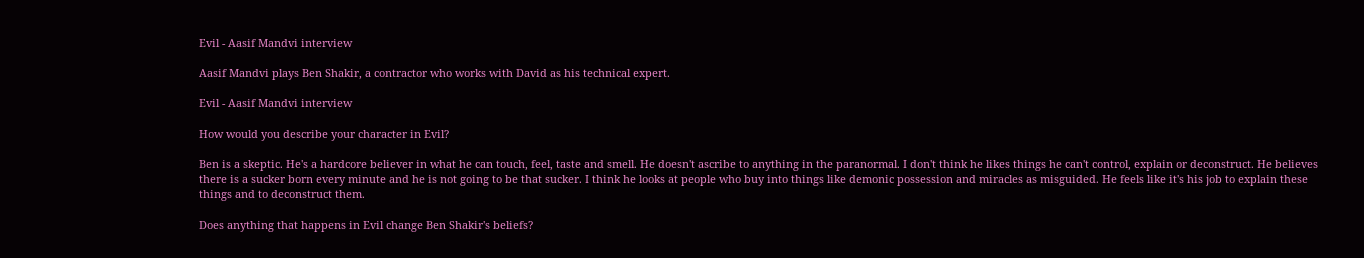Evil - Aasif Mandvi interview

Aasif Mandvi plays Ben Shakir, a contractor who works with David as his technical expert.

Evil - Aasif Mandvi interview

How would you describe your character in Evil?

Ben is a skeptic. He's a hardcore believer in what he can touch, feel, taste and smell. He doesn't ascribe to anything in the paranormal. I don't think he likes things he can't control, explain or deconstruct. He believes there is a sucker born every minute and he is not going to be that sucker. I think he looks at people who buy into things like demonic possession and miracles as misguided. He feels like it's his job to explain these things and to deconstruct them.

Does anything that happens in Evil change Ben Shakir's beliefs?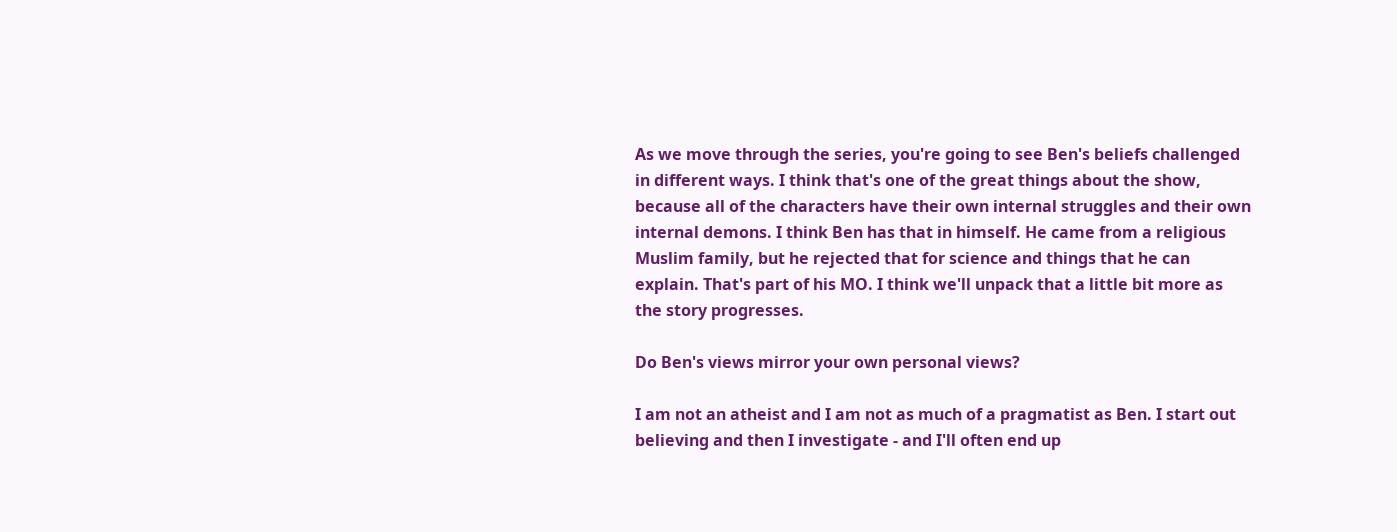As we move through the series, you're going to see Ben's beliefs challenged in different ways. I think that's one of the great things about the show, because all of the characters have their own internal struggles and their own internal demons. I think Ben has that in himself. He came from a religious Muslim family, but he rejected that for science and things that he can explain. That's part of his MO. I think we'll unpack that a little bit more as the story progresses.

Do Ben's views mirror your own personal views?

I am not an atheist and I am not as much of a pragmatist as Ben. I start out believing and then I investigate - and I'll often end up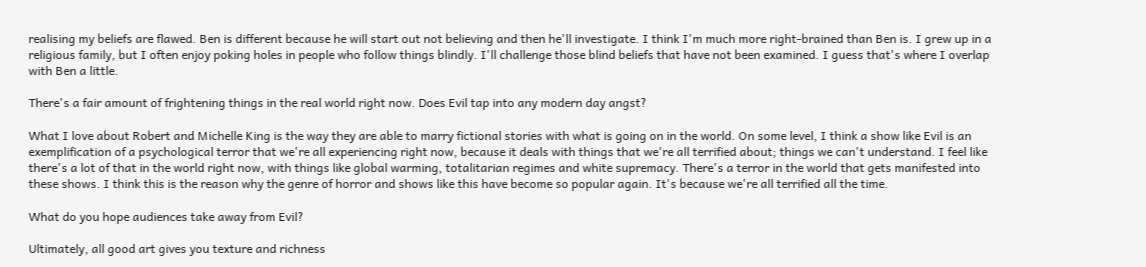realising my beliefs are flawed. Ben is different because he will start out not believing and then he'll investigate. I think I'm much more right-brained than Ben is. I grew up in a religious family, but I often enjoy poking holes in people who follow things blindly. I'll challenge those blind beliefs that have not been examined. I guess that's where I overlap with Ben a little.

There's a fair amount of frightening things in the real world right now. Does Evil tap into any modern day angst?

What I love about Robert and Michelle King is the way they are able to marry fictional stories with what is going on in the world. On some level, I think a show like Evil is an exemplification of a psychological terror that we're all experiencing right now, because it deals with things that we're all terrified about; things we can't understand. I feel like there's a lot of that in the world right now, with things like global warming, totalitarian regimes and white supremacy. There's a terror in the world that gets manifested into these shows. I think this is the reason why the genre of horror and shows like this have become so popular again. It's because we're all terrified all the time.

What do you hope audiences take away from Evil?

Ultimately, all good art gives you texture and richness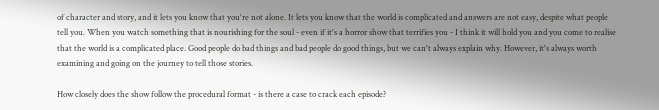of character and story, and it lets you know that you're not alone. It lets you know that the world is complicated and answers are not easy, despite what people tell you. When you watch something that is nourishing for the soul - even if it's a horror show that terrifies you - I think it will hold you and you come to realise that the world is a complicated place. Good people do bad things and bad people do good things, but we can't always explain why. However, it's always worth examining and going on the journey to tell those stories.

How closely does the show follow the procedural format - is there a case to crack each episode?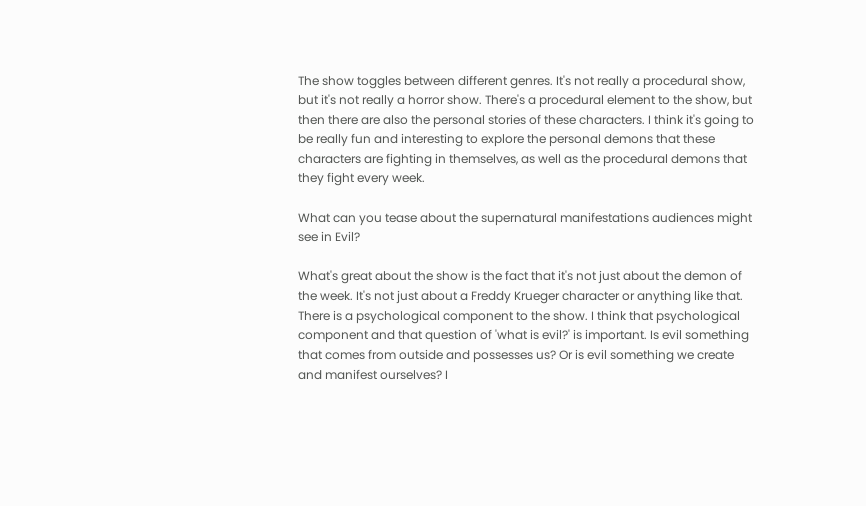The show toggles between different genres. It's not really a procedural show, but it's not really a horror show. There's a procedural element to the show, but then there are also the personal stories of these characters. I think it's going to be really fun and interesting to explore the personal demons that these characters are fighting in themselves, as well as the procedural demons that they fight every week.

What can you tease about the supernatural manifestations audiences might see in Evil?

What's great about the show is the fact that it's not just about the demon of the week. It's not just about a Freddy Krueger character or anything like that. There is a psychological component to the show. I think that psychological component and that question of 'what is evil?' is important. Is evil something that comes from outside and possesses us? Or is evil something we create and manifest ourselves? I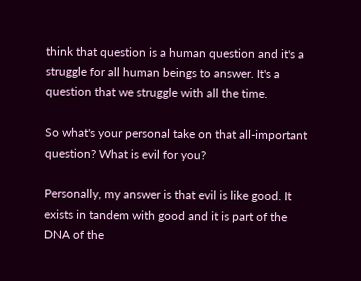think that question is a human question and it's a struggle for all human beings to answer. It's a question that we struggle with all the time.

So what's your personal take on that all-important question? What is evil for you?

Personally, my answer is that evil is like good. It exists in tandem with good and it is part of the DNA of the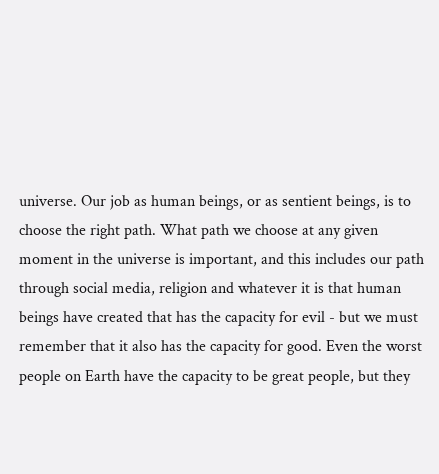universe. Our job as human beings, or as sentient beings, is to choose the right path. What path we choose at any given moment in the universe is important, and this includes our path through social media, religion and whatever it is that human beings have created that has the capacity for evil - but we must remember that it also has the capacity for good. Even the worst people on Earth have the capacity to be great people, but they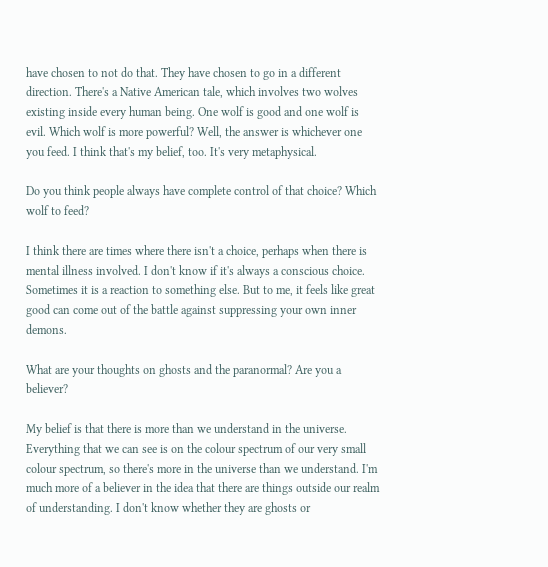have chosen to not do that. They have chosen to go in a different direction. There's a Native American tale, which involves two wolves existing inside every human being. One wolf is good and one wolf is evil. Which wolf is more powerful? Well, the answer is whichever one you feed. I think that's my belief, too. It's very metaphysical.

Do you think people always have complete control of that choice? Which wolf to feed?

I think there are times where there isn't a choice, perhaps when there is mental illness involved. I don't know if it's always a conscious choice. Sometimes it is a reaction to something else. But to me, it feels like great good can come out of the battle against suppressing your own inner demons.

What are your thoughts on ghosts and the paranormal? Are you a believer?

My belief is that there is more than we understand in the universe. Everything that we can see is on the colour spectrum of our very small colour spectrum, so there's more in the universe than we understand. I'm much more of a believer in the idea that there are things outside our realm of understanding. I don't know whether they are ghosts or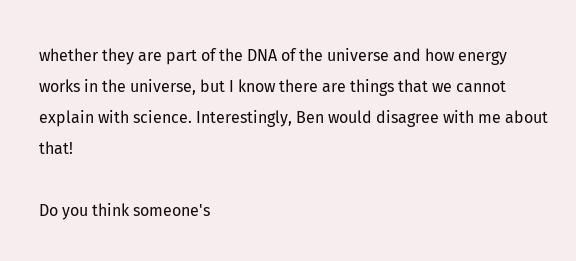whether they are part of the DNA of the universe and how energy works in the universe, but I know there are things that we cannot explain with science. Interestingly, Ben would disagree with me about that!

Do you think someone's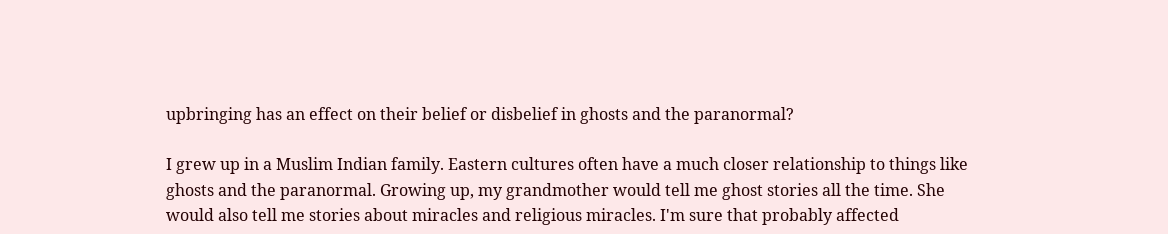upbringing has an effect on their belief or disbelief in ghosts and the paranormal?

I grew up in a Muslim Indian family. Eastern cultures often have a much closer relationship to things like ghosts and the paranormal. Growing up, my grandmother would tell me ghost stories all the time. She would also tell me stories about miracles and religious miracles. I'm sure that probably affected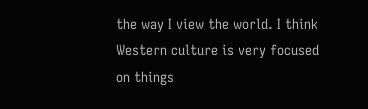the way I view the world. I think Western culture is very focused on things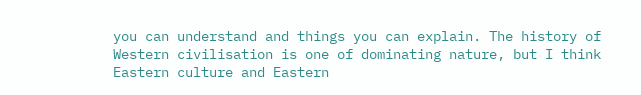you can understand and things you can explain. The history of Western civilisation is one of dominating nature, but I think Eastern culture and Eastern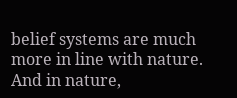belief systems are much more in line with nature. And in nature,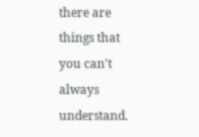there are things that you can't always understand.